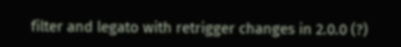filter and legato with retrigger changes in 2.0.0 (?)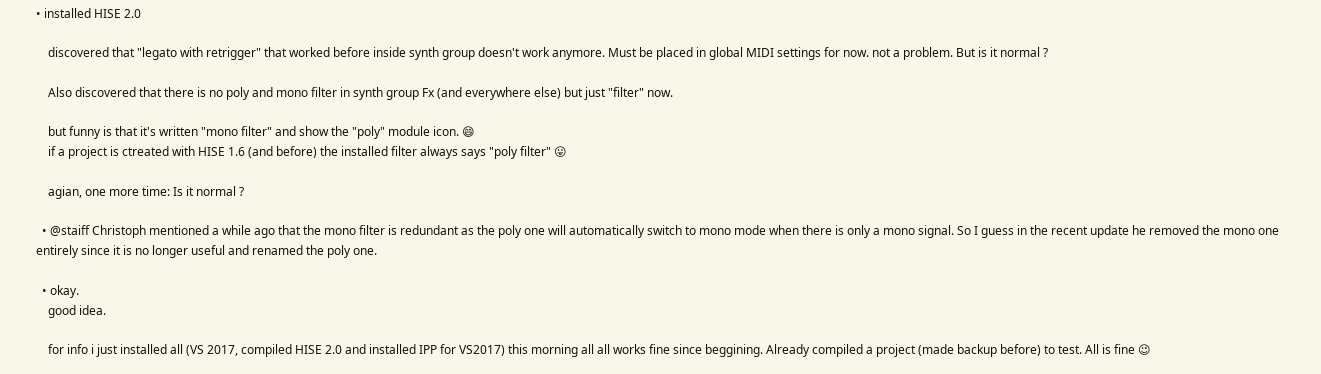• installed HISE 2.0

    discovered that "legato with retrigger" that worked before inside synth group doesn't work anymore. Must be placed in global MIDI settings for now. not a problem. But is it normal ?

    Also discovered that there is no poly and mono filter in synth group Fx (and everywhere else) but just "filter" now.

    but funny is that it's written "mono filter" and show the "poly" module icon. 😄
    if a project is ctreated with HISE 1.6 (and before) the installed filter always says "poly filter" 😛

    agian, one more time: Is it normal ?

  • @staiff Christoph mentioned a while ago that the mono filter is redundant as the poly one will automatically switch to mono mode when there is only a mono signal. So I guess in the recent update he removed the mono one entirely since it is no longer useful and renamed the poly one.

  • okay.
    good idea.

    for info i just installed all (VS 2017, compiled HISE 2.0 and installed IPP for VS2017) this morning all all works fine since beggining. Already compiled a project (made backup before) to test. All is fine 😉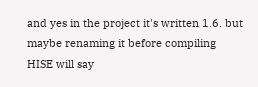and yes in the project it's written 1.6. but maybe renaming it before compiling HISE will say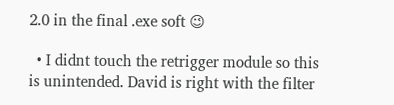2.0 in the final .exe soft 😉

  • I didnt touch the retrigger module so this is unintended. David is right with the filter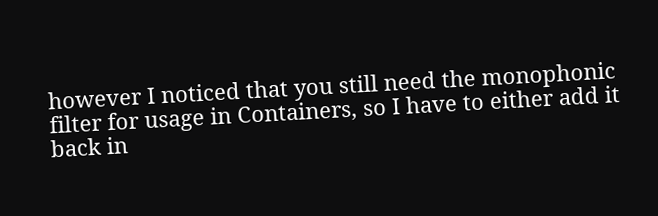however I noticed that you still need the monophonic filter for usage in Containers, so I have to either add it back in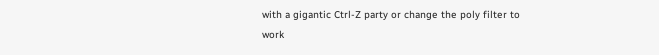with a gigantic Ctrl-Z party or change the poly filter to work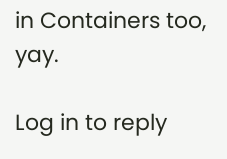in Containers too, yay.

Log in to reply